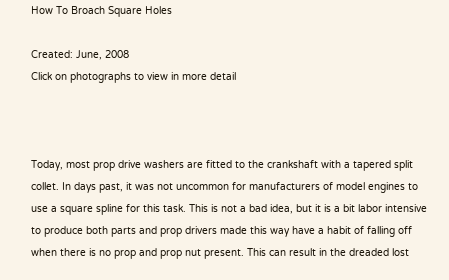How To Broach Square Holes

Created: June, 2008
Click on photographs to view in more detail



Today, most prop drive washers are fitted to the crankshaft with a tapered split collet. In days past, it was not uncommon for manufacturers of model engines to use a square spline for this task. This is not a bad idea, but it is a bit labor intensive to produce both parts and prop drivers made this way have a habit of falling off when there is no prop and prop nut present. This can result in the dreaded lost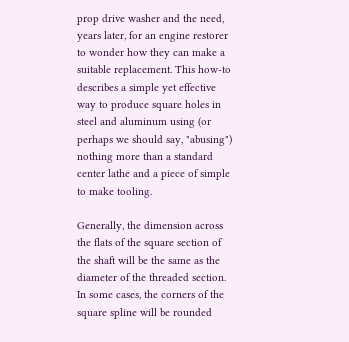prop drive washer and the need, years later, for an engine restorer to wonder how they can make a suitable replacement. This how-to describes a simple yet effective way to produce square holes in steel and aluminum using (or perhaps we should say, "abusing") nothing more than a standard center lathe and a piece of simple to make tooling.

Generally, the dimension across the flats of the square section of the shaft will be the same as the diameter of the threaded section. In some cases, the corners of the square spline will be rounded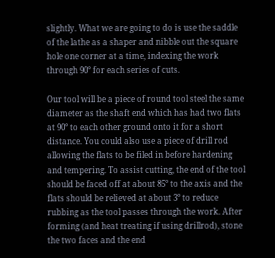slightly. What we are going to do is use the saddle of the lathe as a shaper and nibble out the square hole one corner at a time, indexing the work through 90° for each series of cuts.

Our tool will be a piece of round tool steel the same diameter as the shaft end which has had two flats at 90° to each other ground onto it for a short distance. You could also use a piece of drill rod allowing the flats to be filed in before hardening and tempering. To assist cutting, the end of the tool should be faced off at about 85° to the axis and the flats should be relieved at about 3° to reduce rubbing as the tool passes through the work. After forming (and heat treating if using drillrod), stone the two faces and the end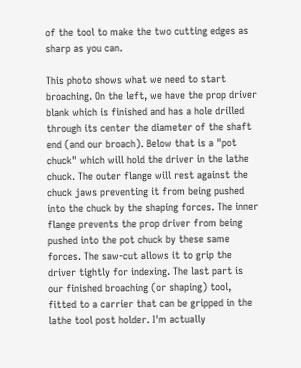of the tool to make the two cutting edges as sharp as you can.

This photo shows what we need to start broaching. On the left, we have the prop driver blank which is finished and has a hole drilled through its center the diameter of the shaft end (and our broach). Below that is a "pot chuck" which will hold the driver in the lathe chuck. The outer flange will rest against the chuck jaws preventing it from being pushed into the chuck by the shaping forces. The inner flange prevents the prop driver from being pushed into the pot chuck by these same forces. The saw-cut allows it to grip the driver tightly for indexing. The last part is our finished broaching (or shaping) tool, fitted to a carrier that can be gripped in the lathe tool post holder. I'm actually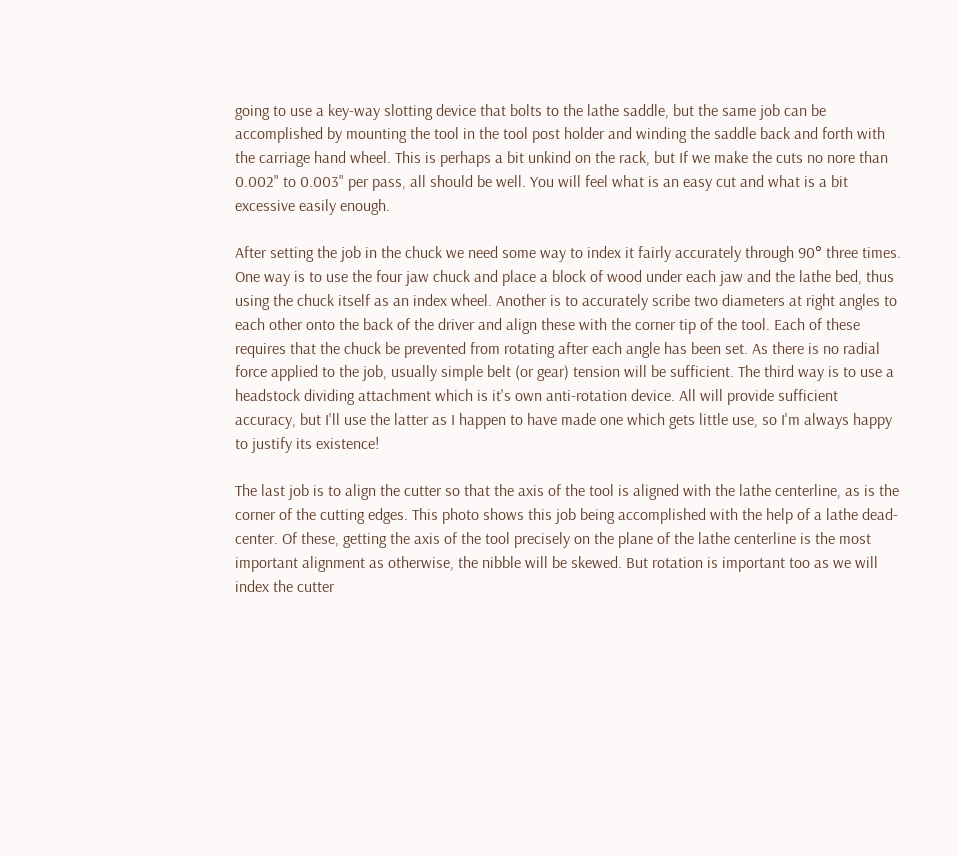going to use a key-way slotting device that bolts to the lathe saddle, but the same job can be accomplished by mounting the tool in the tool post holder and winding the saddle back and forth with the carriage hand wheel. This is perhaps a bit unkind on the rack, but If we make the cuts no nore than 0.002" to 0.003" per pass, all should be well. You will feel what is an easy cut and what is a bit excessive easily enough.

After setting the job in the chuck we need some way to index it fairly accurately through 90° three times. One way is to use the four jaw chuck and place a block of wood under each jaw and the lathe bed, thus using the chuck itself as an index wheel. Another is to accurately scribe two diameters at right angles to each other onto the back of the driver and align these with the corner tip of the tool. Each of these requires that the chuck be prevented from rotating after each angle has been set. As there is no radial force applied to the job, usually simple belt (or gear) tension will be sufficient. The third way is to use a headstock dividing attachment which is it's own anti-rotation device. All will provide sufficient accuracy, but I'll use the latter as I happen to have made one which gets little use, so I'm always happy to justify its existence!

The last job is to align the cutter so that the axis of the tool is aligned with the lathe centerline, as is the corner of the cutting edges. This photo shows this job being accomplished with the help of a lathe dead-center. Of these, getting the axis of the tool precisely on the plane of the lathe centerline is the most important alignment as otherwise, the nibble will be skewed. But rotation is important too as we will index the cutter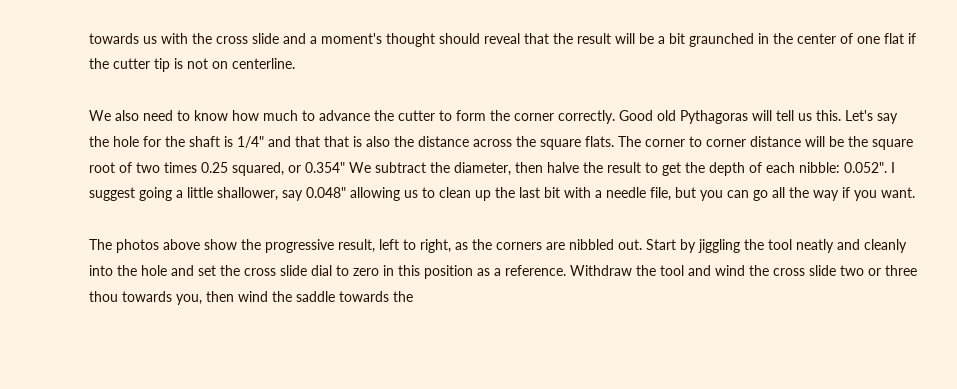towards us with the cross slide and a moment's thought should reveal that the result will be a bit graunched in the center of one flat if the cutter tip is not on centerline.

We also need to know how much to advance the cutter to form the corner correctly. Good old Pythagoras will tell us this. Let's say the hole for the shaft is 1/4" and that that is also the distance across the square flats. The corner to corner distance will be the square root of two times 0.25 squared, or 0.354" We subtract the diameter, then halve the result to get the depth of each nibble: 0.052". I suggest going a little shallower, say 0.048" allowing us to clean up the last bit with a needle file, but you can go all the way if you want.

The photos above show the progressive result, left to right, as the corners are nibbled out. Start by jiggling the tool neatly and cleanly into the hole and set the cross slide dial to zero in this position as a reference. Withdraw the tool and wind the cross slide two or three thou towards you, then wind the saddle towards the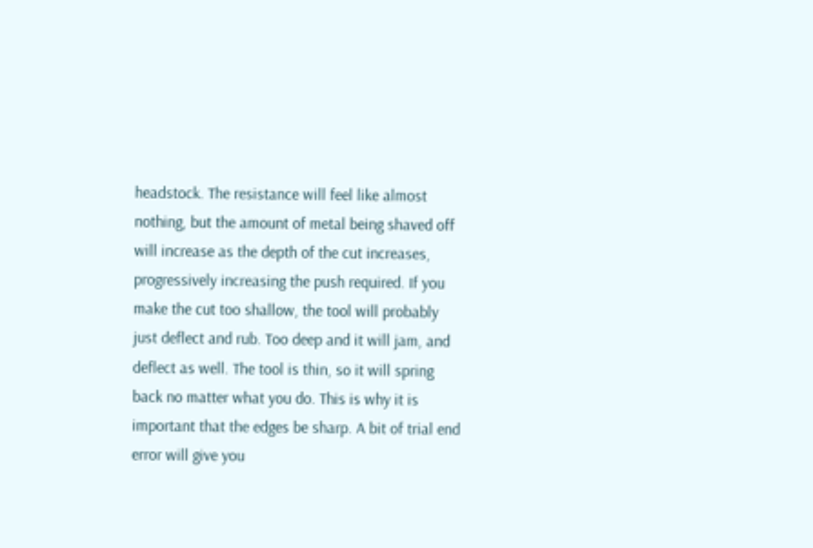headstock. The resistance will feel like almost nothing, but the amount of metal being shaved off will increase as the depth of the cut increases, progressively increasing the push required. If you make the cut too shallow, the tool will probably just deflect and rub. Too deep and it will jam, and deflect as well. The tool is thin, so it will spring back no matter what you do. This is why it is important that the edges be sharp. A bit of trial end error will give you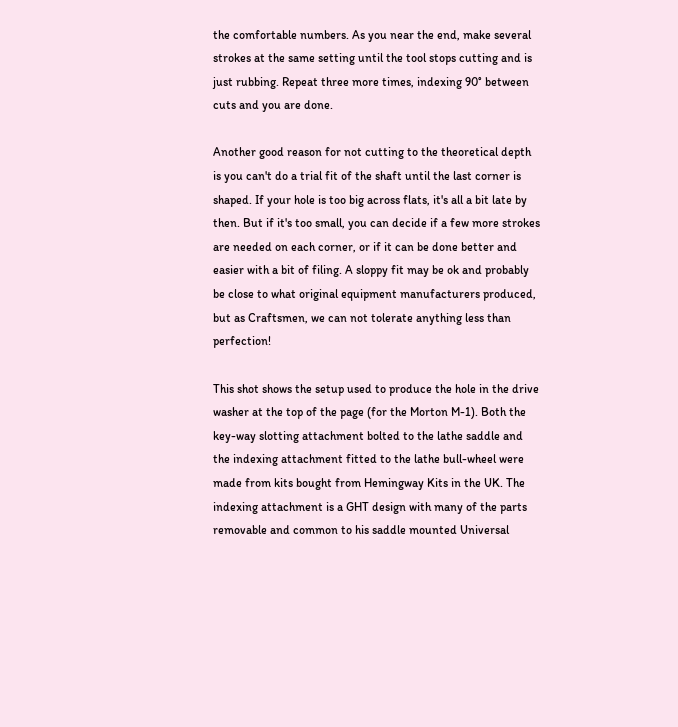the comfortable numbers. As you near the end, make several strokes at the same setting until the tool stops cutting and is just rubbing. Repeat three more times, indexing 90° between cuts and you are done.

Another good reason for not cutting to the theoretical depth is you can't do a trial fit of the shaft until the last corner is shaped. If your hole is too big across flats, it's all a bit late by then. But if it's too small, you can decide if a few more strokes are needed on each corner, or if it can be done better and easier with a bit of filing. A sloppy fit may be ok and probably be close to what original equipment manufacturers produced, but as Craftsmen, we can not tolerate anything less than perfection!

This shot shows the setup used to produce the hole in the drive washer at the top of the page (for the Morton M-1). Both the key-way slotting attachment bolted to the lathe saddle and the indexing attachment fitted to the lathe bull-wheel were made from kits bought from Hemingway Kits in the UK. The indexing attachment is a GHT design with many of the parts removable and common to his saddle mounted Universal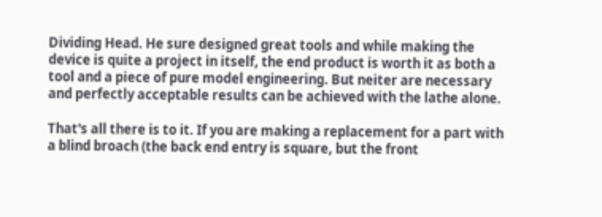Dividing Head. He sure designed great tools and while making the device is quite a project in itself, the end product is worth it as both a tool and a piece of pure model engineering. But neiter are necessary and perfectly acceptable results can be achieved with the lathe alone.

That's all there is to it. If you are making a replacement for a part with a blind broach (the back end entry is square, but the front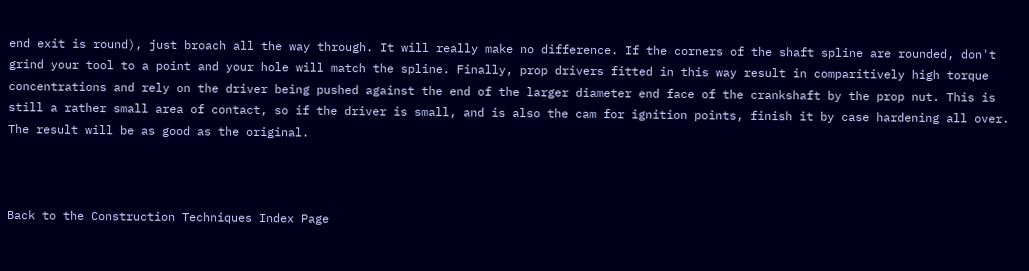end exit is round), just broach all the way through. It will really make no difference. If the corners of the shaft spline are rounded, don't grind your tool to a point and your hole will match the spline. Finally, prop drivers fitted in this way result in comparitively high torque concentrations and rely on the driver being pushed against the end of the larger diameter end face of the crankshaft by the prop nut. This is still a rather small area of contact, so if the driver is small, and is also the cam for ignition points, finish it by case hardening all over. The result will be as good as the original.



Back to the Construction Techniques Index Page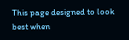This page designed to look best when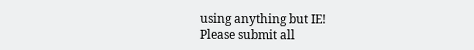using anything but IE!
Please submit all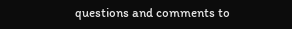questions and comments to